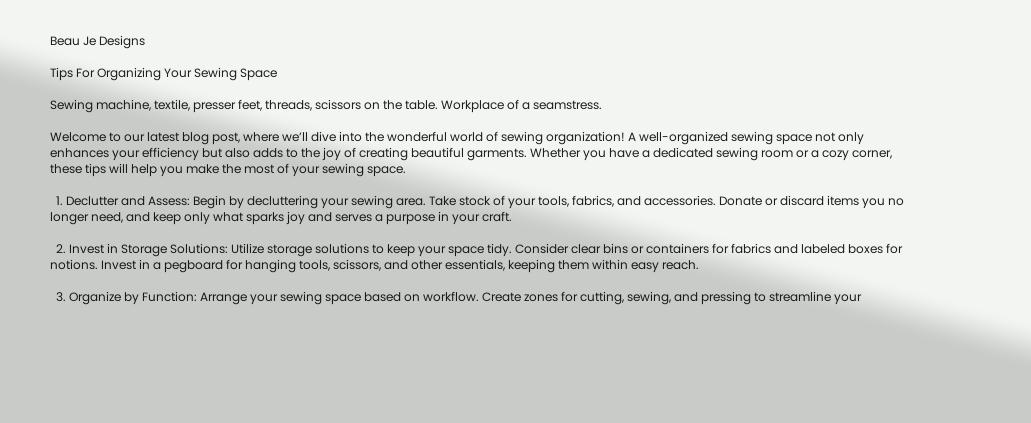Beau Je Designs

Tips For Organizing Your Sewing Space

Sewing machine, textile, presser feet, threads, scissors on the table. Workplace of a seamstress.

Welcome to our latest blog post, where we’ll dive into the wonderful world of sewing organization! A well-organized sewing space not only enhances your efficiency but also adds to the joy of creating beautiful garments. Whether you have a dedicated sewing room or a cozy corner, these tips will help you make the most of your sewing space.

  1. Declutter and Assess: Begin by decluttering your sewing area. Take stock of your tools, fabrics, and accessories. Donate or discard items you no longer need, and keep only what sparks joy and serves a purpose in your craft.

  2. Invest in Storage Solutions: Utilize storage solutions to keep your space tidy. Consider clear bins or containers for fabrics and labeled boxes for notions. Invest in a pegboard for hanging tools, scissors, and other essentials, keeping them within easy reach.

  3. Organize by Function: Arrange your sewing space based on workflow. Create zones for cutting, sewing, and pressing to streamline your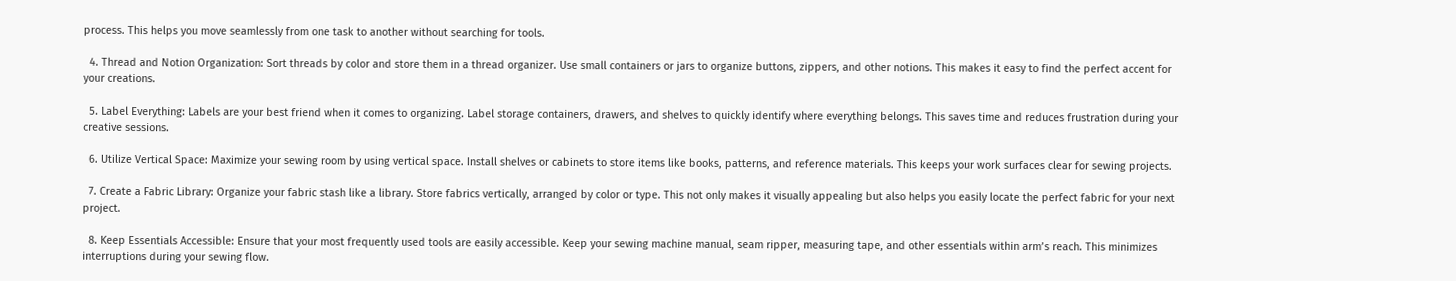process. This helps you move seamlessly from one task to another without searching for tools.

  4. Thread and Notion Organization: Sort threads by color and store them in a thread organizer. Use small containers or jars to organize buttons, zippers, and other notions. This makes it easy to find the perfect accent for your creations.

  5. Label Everything: Labels are your best friend when it comes to organizing. Label storage containers, drawers, and shelves to quickly identify where everything belongs. This saves time and reduces frustration during your creative sessions.

  6. Utilize Vertical Space: Maximize your sewing room by using vertical space. Install shelves or cabinets to store items like books, patterns, and reference materials. This keeps your work surfaces clear for sewing projects.

  7. Create a Fabric Library: Organize your fabric stash like a library. Store fabrics vertically, arranged by color or type. This not only makes it visually appealing but also helps you easily locate the perfect fabric for your next project.

  8. Keep Essentials Accessible: Ensure that your most frequently used tools are easily accessible. Keep your sewing machine manual, seam ripper, measuring tape, and other essentials within arm’s reach. This minimizes interruptions during your sewing flow.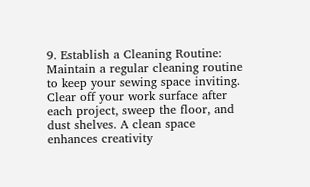9. Establish a Cleaning Routine: Maintain a regular cleaning routine to keep your sewing space inviting. Clear off your work surface after each project, sweep the floor, and dust shelves. A clean space enhances creativity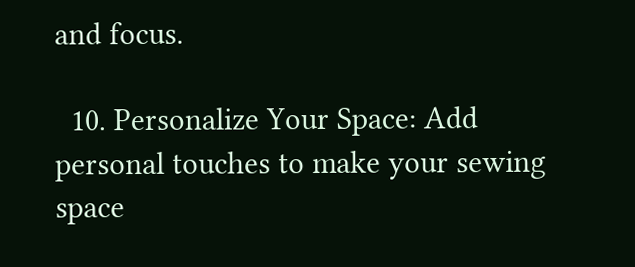and focus.

  10. Personalize Your Space: Add personal touches to make your sewing space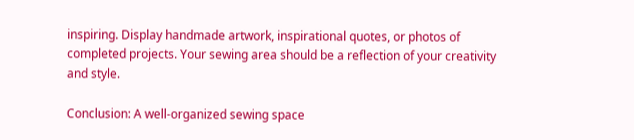inspiring. Display handmade artwork, inspirational quotes, or photos of completed projects. Your sewing area should be a reflection of your creativity and style.

Conclusion: A well-organized sewing space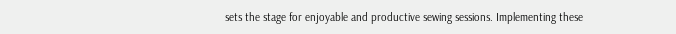sets the stage for enjoyable and productive sewing sessions. Implementing these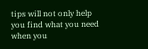tips will not only help you find what you need when you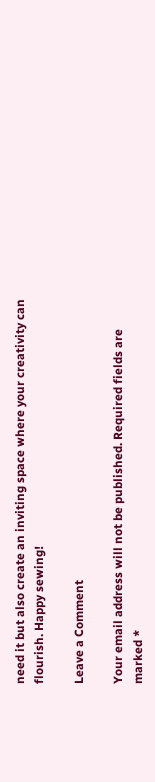need it but also create an inviting space where your creativity can flourish. Happy sewing!

Leave a Comment

Your email address will not be published. Required fields are marked *